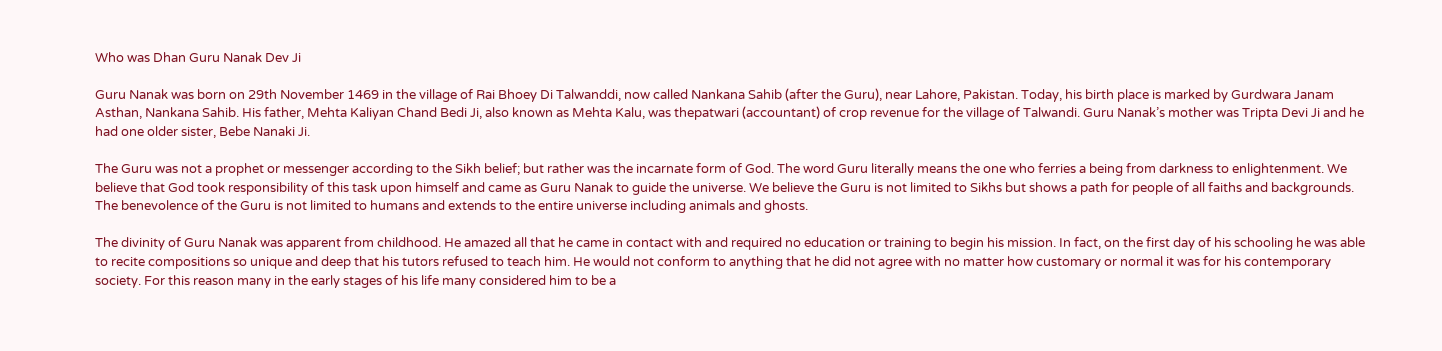Who was Dhan Guru Nanak Dev Ji

Guru Nanak was born on 29th November 1469 in the village of Rai Bhoey Di Talwanddi, now called Nankana Sahib (after the Guru), near Lahore, Pakistan. Today, his birth place is marked by Gurdwara Janam Asthan, Nankana Sahib. His father, Mehta Kaliyan Chand Bedi Ji, also known as Mehta Kalu, was thepatwari (accountant) of crop revenue for the village of Talwandi. Guru Nanak’s mother was Tripta Devi Ji and he had one older sister, Bebe Nanaki Ji.

The Guru was not a prophet or messenger according to the Sikh belief; but rather was the incarnate form of God. The word Guru literally means the one who ferries a being from darkness to enlightenment. We believe that God took responsibility of this task upon himself and came as Guru Nanak to guide the universe. We believe the Guru is not limited to Sikhs but shows a path for people of all faiths and backgrounds. The benevolence of the Guru is not limited to humans and extends to the entire universe including animals and ghosts.

The divinity of Guru Nanak was apparent from childhood. He amazed all that he came in contact with and required no education or training to begin his mission. In fact, on the first day of his schooling he was able to recite compositions so unique and deep that his tutors refused to teach him. He would not conform to anything that he did not agree with no matter how customary or normal it was for his contemporary society. For this reason many in the early stages of his life many considered him to be a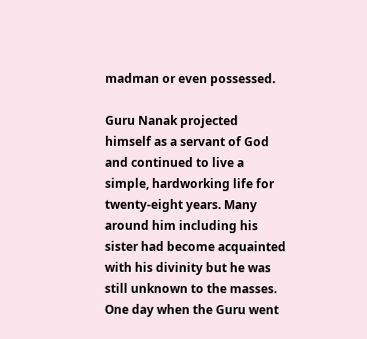madman or even possessed.

Guru Nanak projected himself as a servant of God and continued to live a simple, hardworking life for twenty-eight years. Many around him including his sister had become acquainted with his divinity but he was still unknown to the masses. One day when the Guru went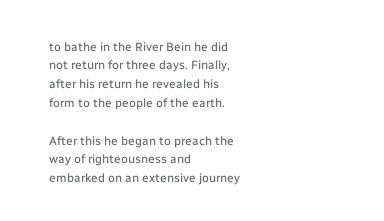to bathe in the River Bein he did not return for three days. Finally, after his return he revealed his form to the people of the earth.

After this he began to preach the way of righteousness and embarked on an extensive journey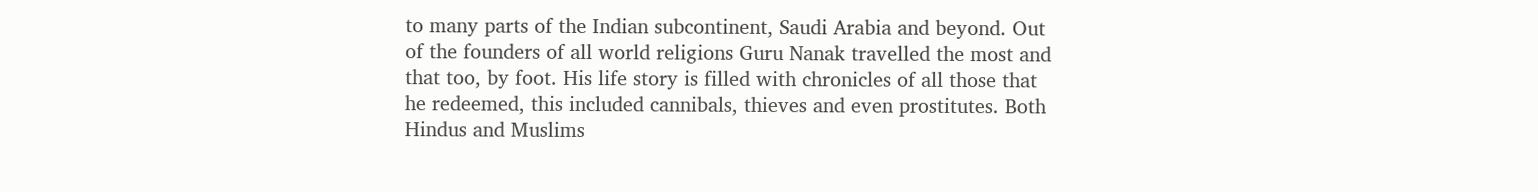to many parts of the Indian subcontinent, Saudi Arabia and beyond. Out of the founders of all world religions Guru Nanak travelled the most and that too, by foot. His life story is filled with chronicles of all those that he redeemed, this included cannibals, thieves and even prostitutes. Both Hindus and Muslims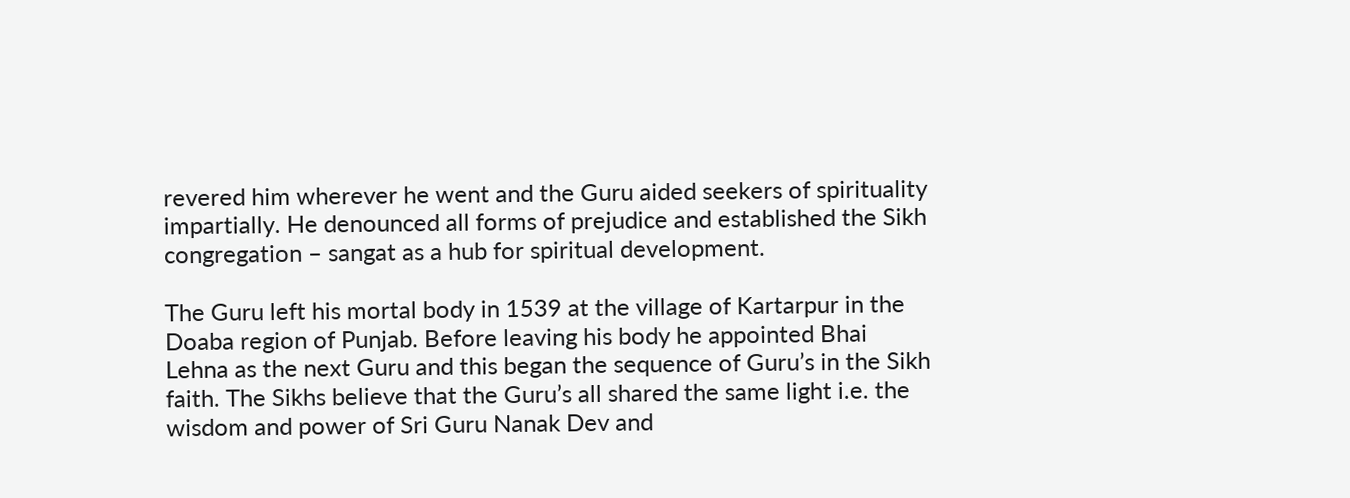revered him wherever he went and the Guru aided seekers of spirituality impartially. He denounced all forms of prejudice and established the Sikh congregation – sangat as a hub for spiritual development.

The Guru left his mortal body in 1539 at the village of Kartarpur in the Doaba region of Punjab. Before leaving his body he appointed Bhai Lehna as the next Guru and this began the sequence of Guru’s in the Sikh faith. The Sikhs believe that the Guru’s all shared the same light i.e. the wisdom and power of Sri Guru Nanak Dev and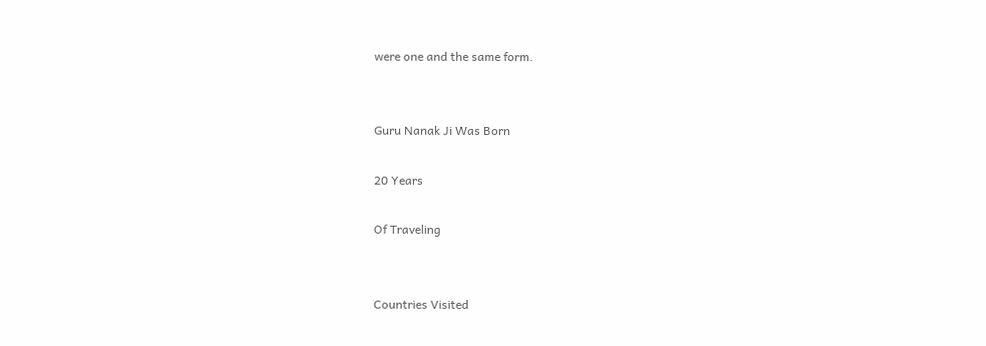were one and the same form.


Guru Nanak Ji Was Born

20 Years

Of Traveling


Countries Visited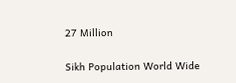27 Million

Sikh Population World Wide